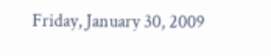Friday, January 30, 2009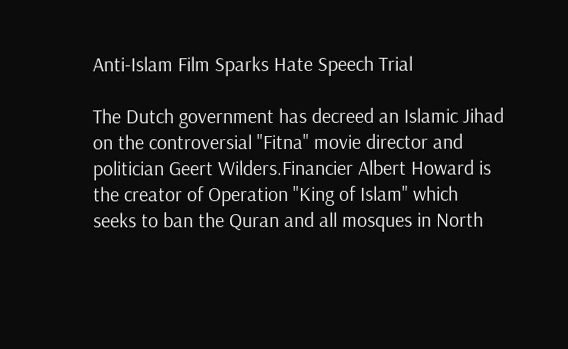Anti-Islam Film Sparks Hate Speech Trial

The Dutch government has decreed an Islamic Jihad on the controversial "Fitna" movie director and politician Geert Wilders.Financier Albert Howard is the creator of Operation "King of Islam" which seeks to ban the Quran and all mosques in North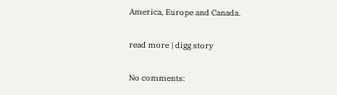America, Europe and Canada.

read more | digg story

No comments: